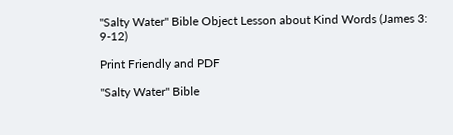"Salty Water" Bible Object Lesson about Kind Words (James 3: 9-12)

Print Friendly and PDF

"Salty Water" Bible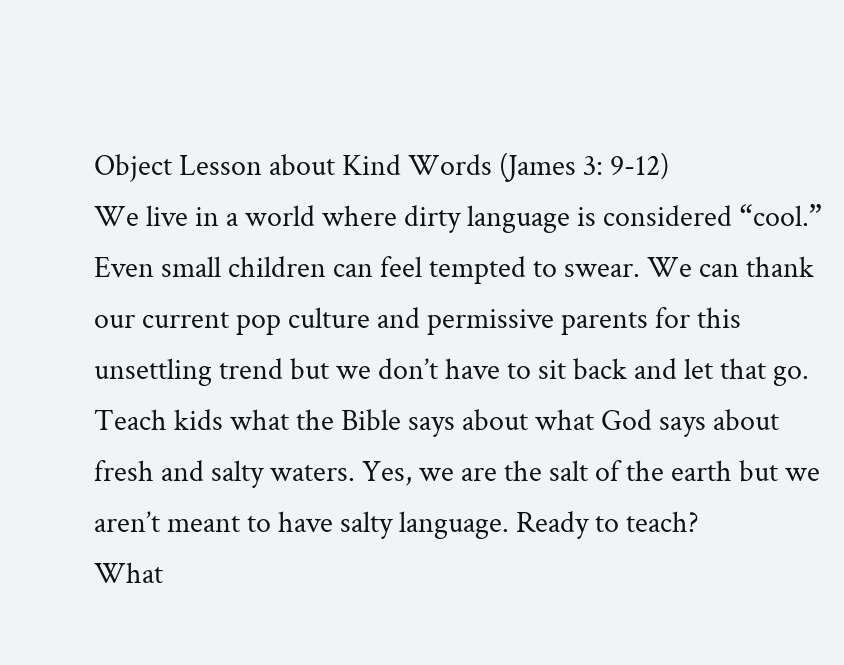Object Lesson about Kind Words (James 3: 9-12)
We live in a world where dirty language is considered “cool.” Even small children can feel tempted to swear. We can thank our current pop culture and permissive parents for this unsettling trend but we don’t have to sit back and let that go. Teach kids what the Bible says about what God says about fresh and salty waters. Yes, we are the salt of the earth but we aren’t meant to have salty language. Ready to teach?
What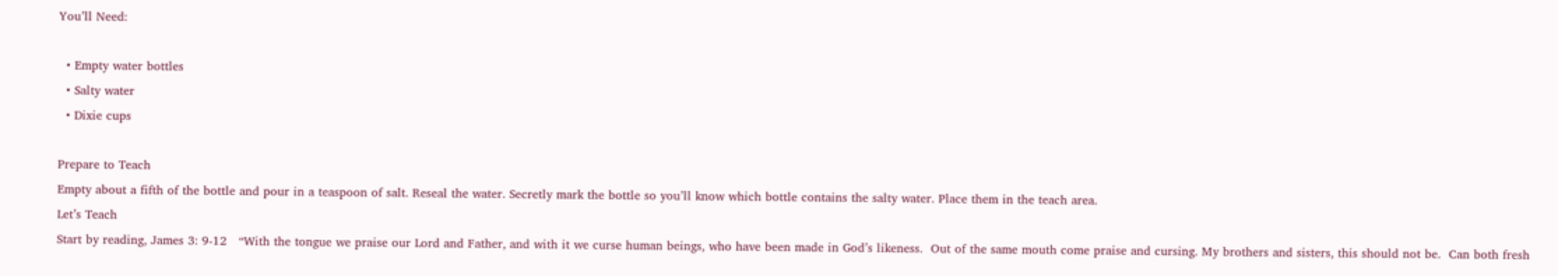You’ll Need:

  • Empty water bottles
  • Salty water
  • Dixie cups

Prepare to Teach
Empty about a fifth of the bottle and pour in a teaspoon of salt. Reseal the water. Secretly mark the bottle so you’ll know which bottle contains the salty water. Place them in the teach area.
Let’s Teach
Start by reading, James 3: 9-12   “With the tongue we praise our Lord and Father, and with it we curse human beings, who have been made in God’s likeness.  Out of the same mouth come praise and cursing. My brothers and sisters, this should not be.  Can both fresh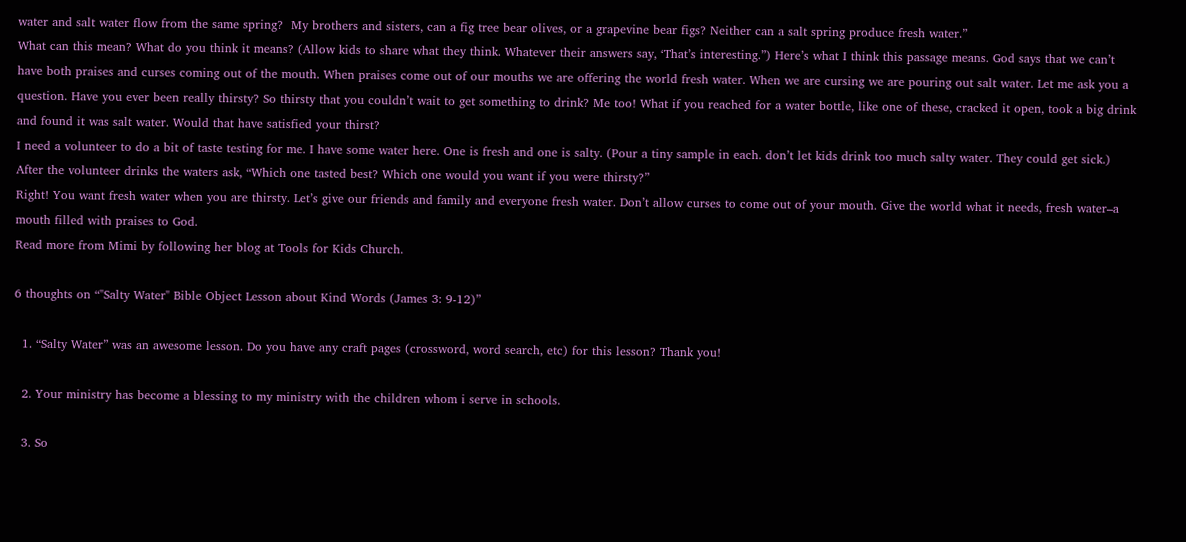water and salt water flow from the same spring?  My brothers and sisters, can a fig tree bear olives, or a grapevine bear figs? Neither can a salt spring produce fresh water.”
What can this mean? What do you think it means? (Allow kids to share what they think. Whatever their answers say, ‘That’s interesting.”) Here’s what I think this passage means. God says that we can’t have both praises and curses coming out of the mouth. When praises come out of our mouths we are offering the world fresh water. When we are cursing we are pouring out salt water. Let me ask you a question. Have you ever been really thirsty? So thirsty that you couldn’t wait to get something to drink? Me too! What if you reached for a water bottle, like one of these, cracked it open, took a big drink and found it was salt water. Would that have satisfied your thirst?
I need a volunteer to do a bit of taste testing for me. I have some water here. One is fresh and one is salty. (Pour a tiny sample in each. don’t let kids drink too much salty water. They could get sick.)
After the volunteer drinks the waters ask, “Which one tasted best? Which one would you want if you were thirsty?”
Right! You want fresh water when you are thirsty. Let’s give our friends and family and everyone fresh water. Don’t allow curses to come out of your mouth. Give the world what it needs, fresh water–a mouth filled with praises to God.
Read more from Mimi by following her blog at Tools for Kids Church.

6 thoughts on “"Salty Water" Bible Object Lesson about Kind Words (James 3: 9-12)”

  1. “Salty Water” was an awesome lesson. Do you have any craft pages (crossword, word search, etc) for this lesson? Thank you!

  2. Your ministry has become a blessing to my ministry with the children whom i serve in schools.

  3. So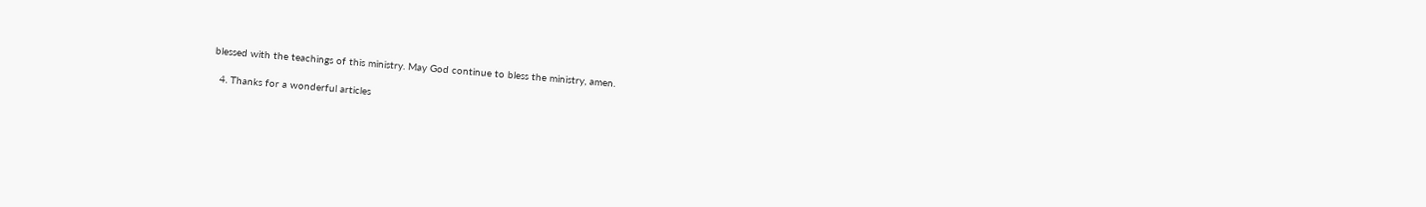blessed with the teachings of this ministry. May God continue to bless the ministry, amen.

  4. Thanks for a wonderful articles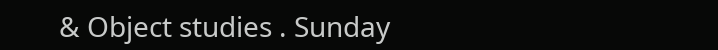& Object studies . Sunday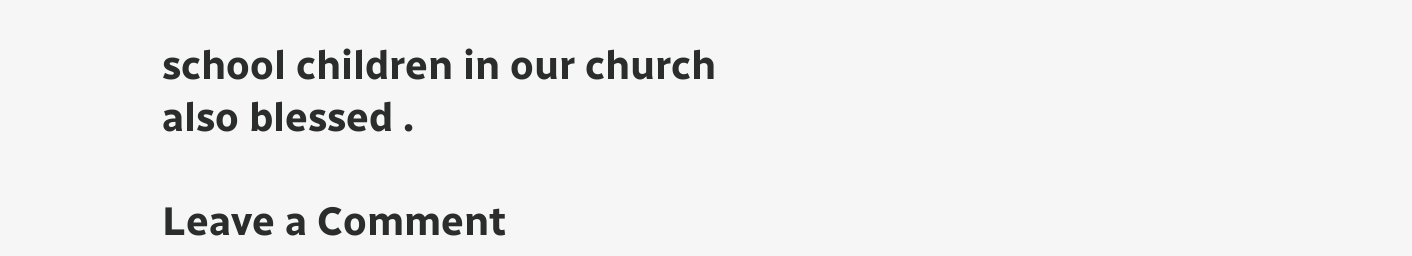school children in our church also blessed .

Leave a Comment